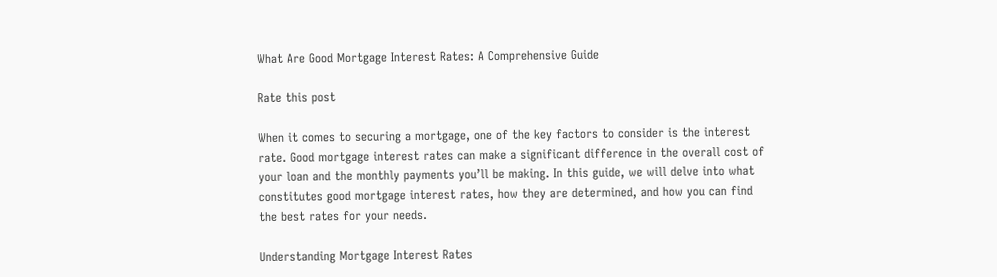What Are Good Mortgage Interest Rates: A Comprehensive Guide

Rate this post

When it comes to securing a mortgage, one of the key factors to consider is the interest rate. Good mortgage interest rates can make a significant difference in the overall cost of your loan and the monthly payments you’ll be making. In this guide, we will delve into what constitutes good mortgage interest rates, how they are determined, and how you can find the best rates for your needs.

Understanding Mortgage Interest Rates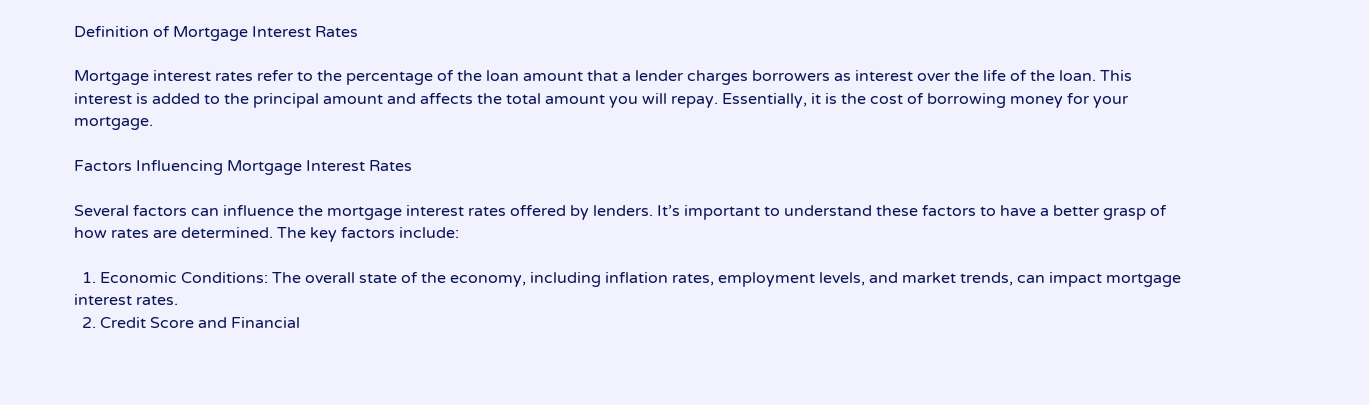Definition of Mortgage Interest Rates

Mortgage interest rates refer to the percentage of the loan amount that a lender charges borrowers as interest over the life of the loan. This interest is added to the principal amount and affects the total amount you will repay. Essentially, it is the cost of borrowing money for your mortgage.

Factors Influencing Mortgage Interest Rates

Several factors can influence the mortgage interest rates offered by lenders. It’s important to understand these factors to have a better grasp of how rates are determined. The key factors include:

  1. Economic Conditions: The overall state of the economy, including inflation rates, employment levels, and market trends, can impact mortgage interest rates.
  2. Credit Score and Financial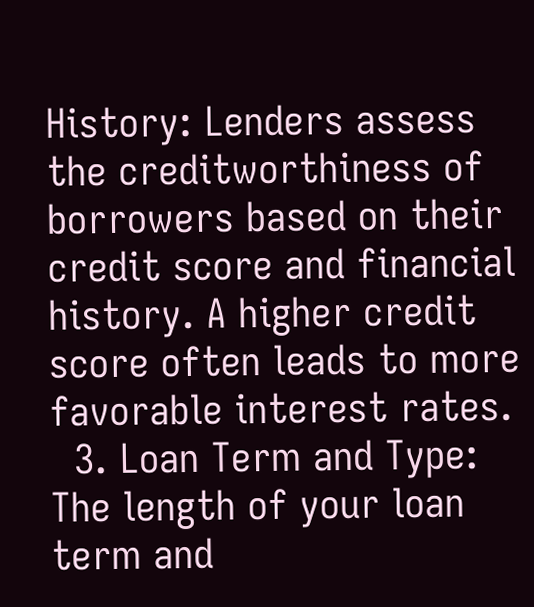History: Lenders assess the creditworthiness of borrowers based on their credit score and financial history. A higher credit score often leads to more favorable interest rates.
  3. Loan Term and Type: The length of your loan term and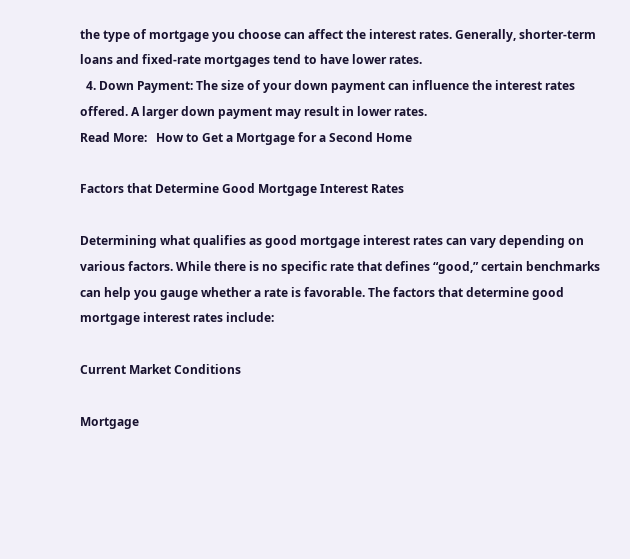the type of mortgage you choose can affect the interest rates. Generally, shorter-term loans and fixed-rate mortgages tend to have lower rates.
  4. Down Payment: The size of your down payment can influence the interest rates offered. A larger down payment may result in lower rates.
Read More:   How to Get a Mortgage for a Second Home

Factors that Determine Good Mortgage Interest Rates

Determining what qualifies as good mortgage interest rates can vary depending on various factors. While there is no specific rate that defines “good,” certain benchmarks can help you gauge whether a rate is favorable. The factors that determine good mortgage interest rates include:

Current Market Conditions

Mortgage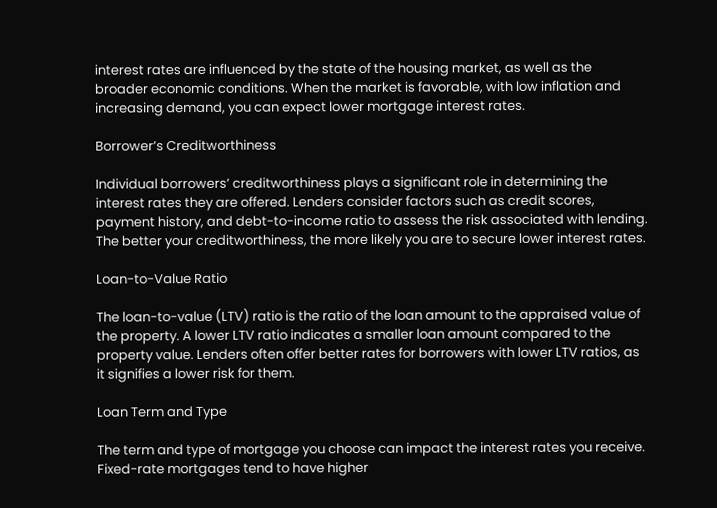interest rates are influenced by the state of the housing market, as well as the broader economic conditions. When the market is favorable, with low inflation and increasing demand, you can expect lower mortgage interest rates.

Borrower’s Creditworthiness

Individual borrowers’ creditworthiness plays a significant role in determining the interest rates they are offered. Lenders consider factors such as credit scores, payment history, and debt-to-income ratio to assess the risk associated with lending. The better your creditworthiness, the more likely you are to secure lower interest rates.

Loan-to-Value Ratio

The loan-to-value (LTV) ratio is the ratio of the loan amount to the appraised value of the property. A lower LTV ratio indicates a smaller loan amount compared to the property value. Lenders often offer better rates for borrowers with lower LTV ratios, as it signifies a lower risk for them.

Loan Term and Type

The term and type of mortgage you choose can impact the interest rates you receive. Fixed-rate mortgages tend to have higher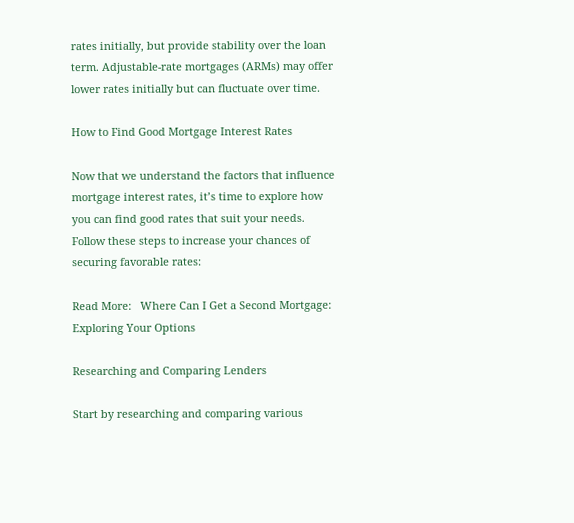rates initially, but provide stability over the loan term. Adjustable-rate mortgages (ARMs) may offer lower rates initially but can fluctuate over time.

How to Find Good Mortgage Interest Rates

Now that we understand the factors that influence mortgage interest rates, it’s time to explore how you can find good rates that suit your needs. Follow these steps to increase your chances of securing favorable rates:

Read More:   Where Can I Get a Second Mortgage: Exploring Your Options

Researching and Comparing Lenders

Start by researching and comparing various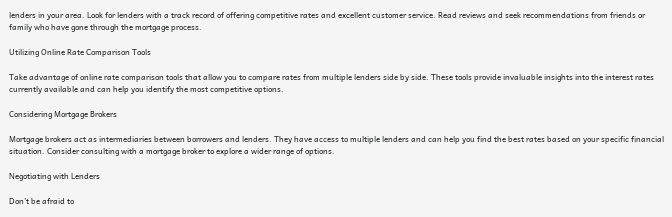lenders in your area. Look for lenders with a track record of offering competitive rates and excellent customer service. Read reviews and seek recommendations from friends or family who have gone through the mortgage process.

Utilizing Online Rate Comparison Tools

Take advantage of online rate comparison tools that allow you to compare rates from multiple lenders side by side. These tools provide invaluable insights into the interest rates currently available and can help you identify the most competitive options.

Considering Mortgage Brokers

Mortgage brokers act as intermediaries between borrowers and lenders. They have access to multiple lenders and can help you find the best rates based on your specific financial situation. Consider consulting with a mortgage broker to explore a wider range of options.

Negotiating with Lenders

Don’t be afraid to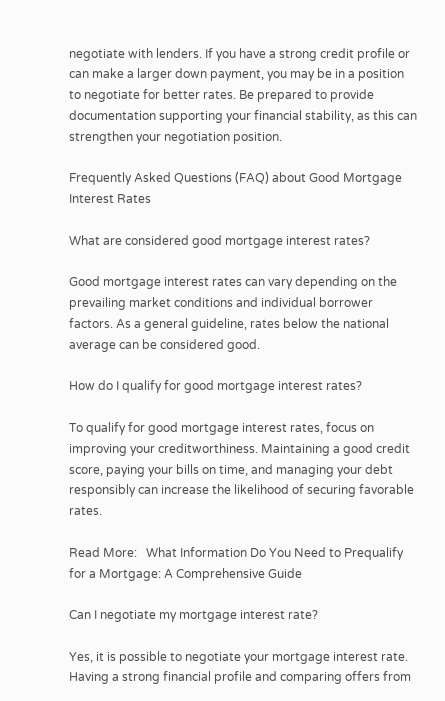negotiate with lenders. If you have a strong credit profile or can make a larger down payment, you may be in a position to negotiate for better rates. Be prepared to provide documentation supporting your financial stability, as this can strengthen your negotiation position.

Frequently Asked Questions (FAQ) about Good Mortgage Interest Rates

What are considered good mortgage interest rates?

Good mortgage interest rates can vary depending on the prevailing market conditions and individual borrower factors. As a general guideline, rates below the national average can be considered good.

How do I qualify for good mortgage interest rates?

To qualify for good mortgage interest rates, focus on improving your creditworthiness. Maintaining a good credit score, paying your bills on time, and managing your debt responsibly can increase the likelihood of securing favorable rates.

Read More:   What Information Do You Need to Prequalify for a Mortgage: A Comprehensive Guide

Can I negotiate my mortgage interest rate?

Yes, it is possible to negotiate your mortgage interest rate. Having a strong financial profile and comparing offers from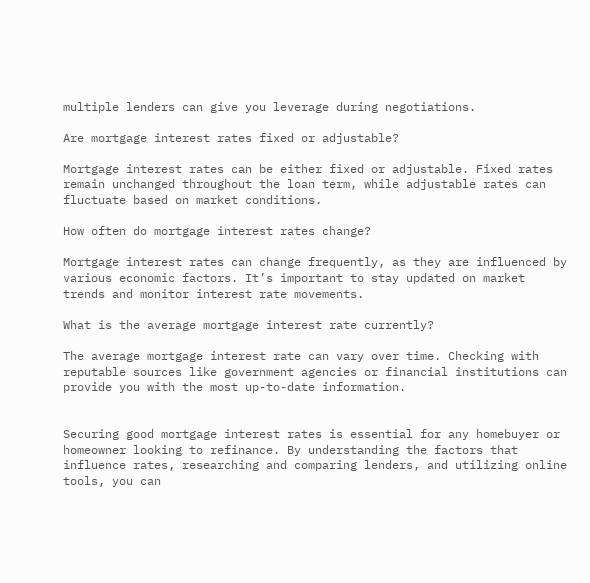multiple lenders can give you leverage during negotiations.

Are mortgage interest rates fixed or adjustable?

Mortgage interest rates can be either fixed or adjustable. Fixed rates remain unchanged throughout the loan term, while adjustable rates can fluctuate based on market conditions.

How often do mortgage interest rates change?

Mortgage interest rates can change frequently, as they are influenced by various economic factors. It’s important to stay updated on market trends and monitor interest rate movements.

What is the average mortgage interest rate currently?

The average mortgage interest rate can vary over time. Checking with reputable sources like government agencies or financial institutions can provide you with the most up-to-date information.


Securing good mortgage interest rates is essential for any homebuyer or homeowner looking to refinance. By understanding the factors that influence rates, researching and comparing lenders, and utilizing online tools, you can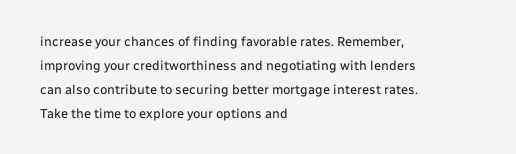increase your chances of finding favorable rates. Remember, improving your creditworthiness and negotiating with lenders can also contribute to securing better mortgage interest rates. Take the time to explore your options and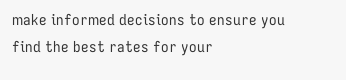make informed decisions to ensure you find the best rates for your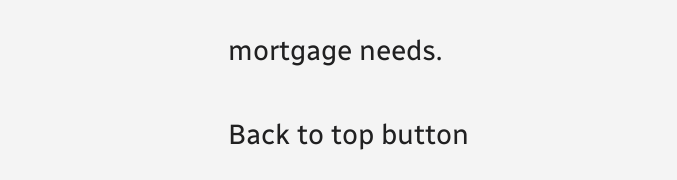mortgage needs.

Back to top button